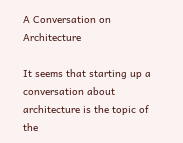A Conversation on Architecture

It seems that starting up a conversation about architecture is the topic of the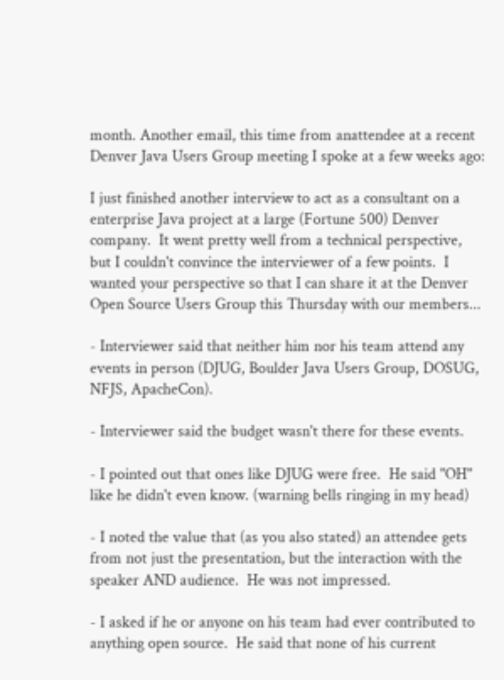month. Another email, this time from anattendee at a recent Denver Java Users Group meeting I spoke at a few weeks ago:

I just finished another interview to act as a consultant on a enterprise Java project at a large (Fortune 500) Denver company.  It went pretty well from a technical perspective, but I couldn't convince the interviewer of a few points.  I wanted your perspective so that I can share it at the Denver Open Source Users Group this Thursday with our members...

- Interviewer said that neither him nor his team attend any events in person (DJUG, Boulder Java Users Group, DOSUG, NFJS, ApacheCon).

- Interviewer said the budget wasn't there for these events.

- I pointed out that ones like DJUG were free.  He said "OH" like he didn't even know. (warning bells ringing in my head)

- I noted the value that (as you also stated) an attendee gets from not just the presentation, but the interaction with the speaker AND audience.  He was not impressed.

- I asked if he or anyone on his team had ever contributed to anything open source.  He said that none of his current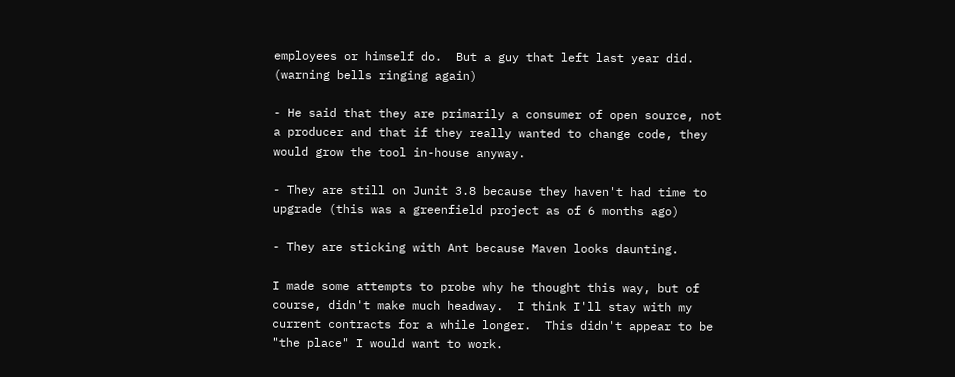employees or himself do.  But a guy that left last year did.  (warning bells ringing again)

- He said that they are primarily a consumer of open source, not a producer and that if they really wanted to change code, they would grow the tool in-house anyway.

- They are still on Junit 3.8 because they haven't had time to upgrade (this was a greenfield project as of 6 months ago)

- They are sticking with Ant because Maven looks daunting.

I made some attempts to probe why he thought this way, but of course, didn't make much headway.  I think I'll stay with my current contracts for a while longer.  This didn't appear to be "the place" I would want to work.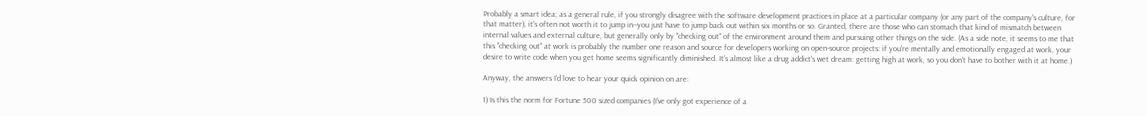Probably a smart idea; as a general rule, if you strongly disagree with the software development practices in place at a particular company (or any part of the company's culture, for that matter), it's often not worth it to jump in--you just have to jump back out within six months or so. Granted, there are those who can stomach that kind of mismatch between internal values and external culture, but generally only by "checking out" of the environment around them and pursuing other things on the side. (As a side note, it seems to me that this "checking out" at work is probably the number one reason and source for developers working on open-source projects: if you're mentally and emotionally engaged at work, your desire to write code when you get home seems significantly diminished. It's almost like a drug addict's wet dream: getting high at work, so you don't have to bother with it at home.)

Anyway, the answers I'd love to hear your quick opinion on are:

1) Is this the norm for Fortune 500 sized companies (I've only got experience of a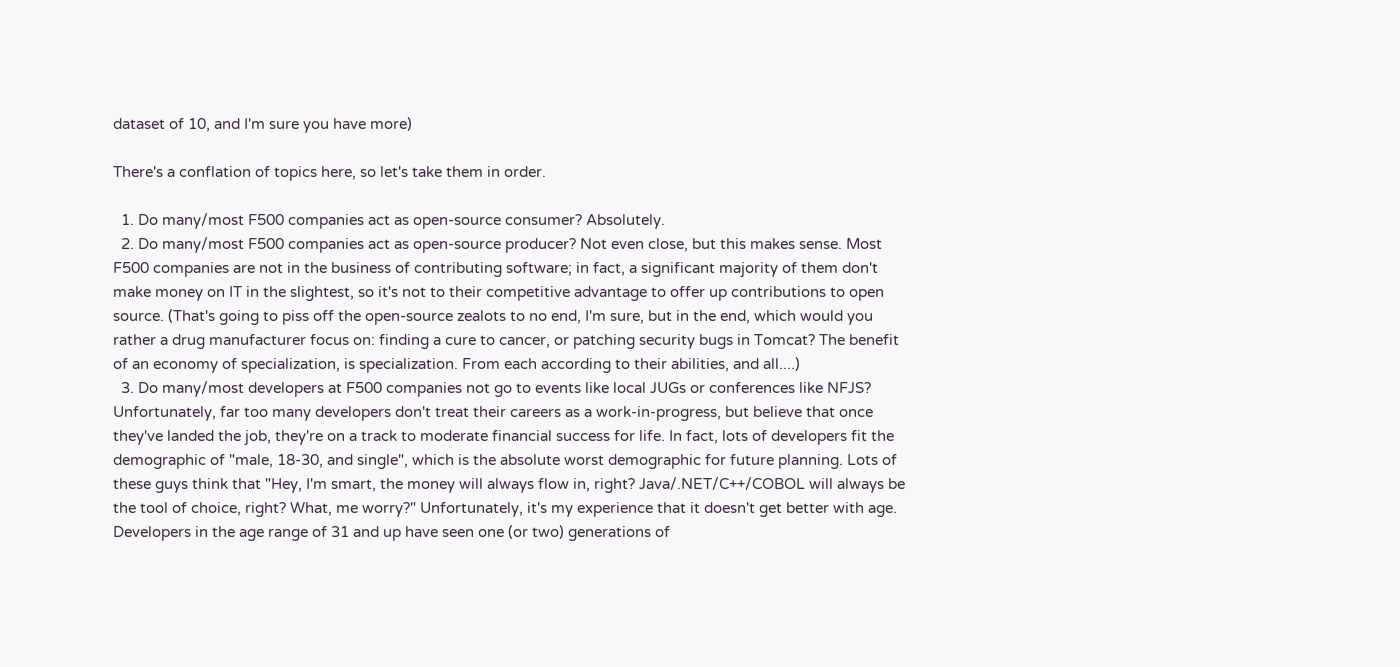dataset of 10, and I'm sure you have more)

There's a conflation of topics here, so let's take them in order.

  1. Do many/most F500 companies act as open-source consumer? Absolutely.
  2. Do many/most F500 companies act as open-source producer? Not even close, but this makes sense. Most F500 companies are not in the business of contributing software; in fact, a significant majority of them don't make money on IT in the slightest, so it's not to their competitive advantage to offer up contributions to open source. (That's going to piss off the open-source zealots to no end, I'm sure, but in the end, which would you rather a drug manufacturer focus on: finding a cure to cancer, or patching security bugs in Tomcat? The benefit of an economy of specialization, is specialization. From each according to their abilities, and all....)
  3. Do many/most developers at F500 companies not go to events like local JUGs or conferences like NFJS? Unfortunately, far too many developers don't treat their careers as a work-in-progress, but believe that once they've landed the job, they're on a track to moderate financial success for life. In fact, lots of developers fit the demographic of "male, 18-30, and single", which is the absolute worst demographic for future planning. Lots of these guys think that "Hey, I'm smart, the money will always flow in, right? Java/.NET/C++/COBOL will always be the tool of choice, right? What, me worry?" Unfortunately, it's my experience that it doesn't get better with age. Developers in the age range of 31 and up have seen one (or two) generations of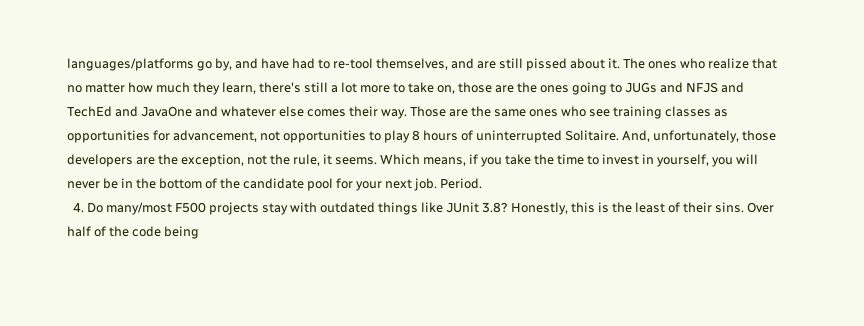languages/platforms go by, and have had to re-tool themselves, and are still pissed about it. The ones who realize that no matter how much they learn, there's still a lot more to take on, those are the ones going to JUGs and NFJS and TechEd and JavaOne and whatever else comes their way. Those are the same ones who see training classes as opportunities for advancement, not opportunities to play 8 hours of uninterrupted Solitaire. And, unfortunately, those developers are the exception, not the rule, it seems. Which means, if you take the time to invest in yourself, you will never be in the bottom of the candidate pool for your next job. Period.
  4. Do many/most F500 projects stay with outdated things like JUnit 3.8? Honestly, this is the least of their sins. Over half of the code being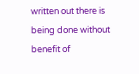written out there is being done without benefit of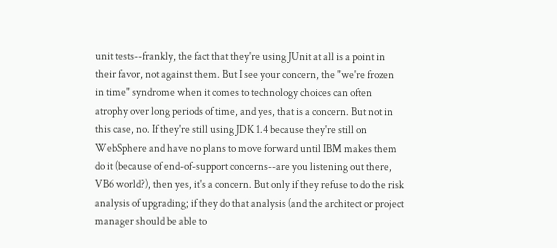unit tests--frankly, the fact that they're using JUnit at all is a point in their favor, not against them. But I see your concern, the "we're frozen in time" syndrome when it comes to technology choices can often atrophy over long periods of time, and yes, that is a concern. But not in this case, no. If they're still using JDK 1.4 because they're still on WebSphere and have no plans to move forward until IBM makes them do it (because of end-of-support concerns--are you listening out there, VB6 world?), then yes, it's a concern. But only if they refuse to do the risk analysis of upgrading; if they do that analysis (and the architect or project manager should be able to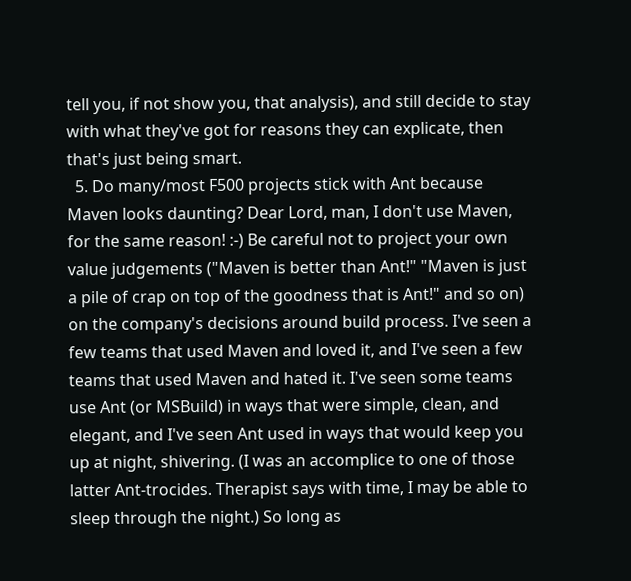tell you, if not show you, that analysis), and still decide to stay with what they've got for reasons they can explicate, then that's just being smart.
  5. Do many/most F500 projects stick with Ant because Maven looks daunting? Dear Lord, man, I don't use Maven, for the same reason! :-) Be careful not to project your own value judgements ("Maven is better than Ant!" "Maven is just a pile of crap on top of the goodness that is Ant!" and so on) on the company's decisions around build process. I've seen a few teams that used Maven and loved it, and I've seen a few teams that used Maven and hated it. I've seen some teams use Ant (or MSBuild) in ways that were simple, clean, and elegant, and I've seen Ant used in ways that would keep you up at night, shivering. (I was an accomplice to one of those latter Ant-trocides. Therapist says with time, I may be able to sleep through the night.) So long as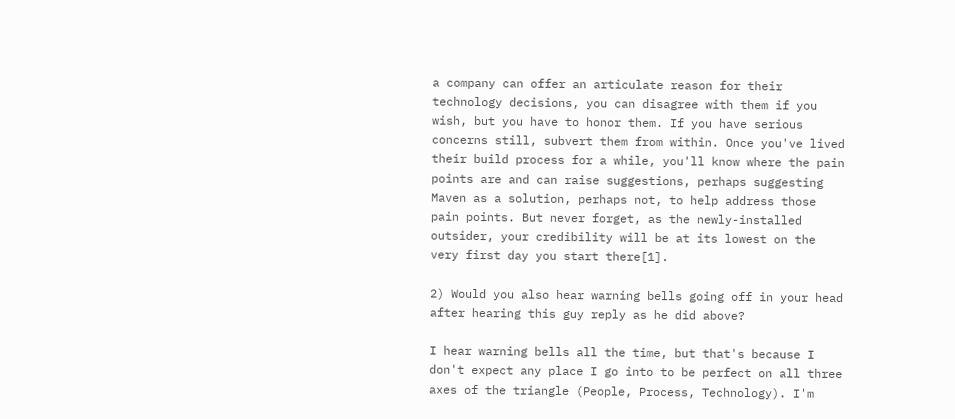a company can offer an articulate reason for their technology decisions, you can disagree with them if you wish, but you have to honor them. If you have serious concerns still, subvert them from within. Once you've lived their build process for a while, you'll know where the pain points are and can raise suggestions, perhaps suggesting Maven as a solution, perhaps not, to help address those pain points. But never forget, as the newly-installed outsider, your credibility will be at its lowest on the very first day you start there[1].

2) Would you also hear warning bells going off in your head after hearing this guy reply as he did above?

I hear warning bells all the time, but that's because I don't expect any place I go into to be perfect on all three axes of the triangle (People, Process, Technology). I'm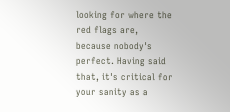looking for where the red flags are, because nobody's perfect. Having said that, it's critical for your sanity as a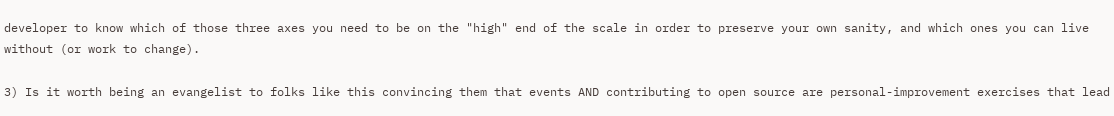developer to know which of those three axes you need to be on the "high" end of the scale in order to preserve your own sanity, and which ones you can live without (or work to change).

3) Is it worth being an evangelist to folks like this convincing them that events AND contributing to open source are personal-improvement exercises that lead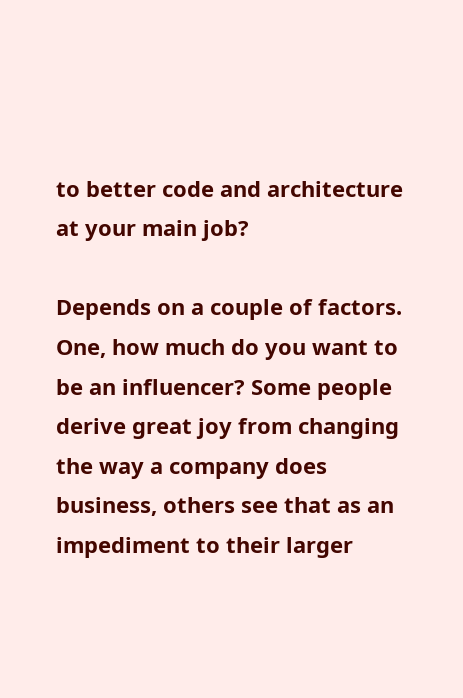to better code and architecture at your main job?

Depends on a couple of factors. One, how much do you want to be an influencer? Some people derive great joy from changing the way a company does business, others see that as an impediment to their larger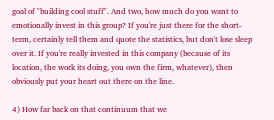goal of "building cool stuff". And two, how much do you want to emotionally invest in this group? If you're just there for the short-term, certainly tell them and quote the statistics, but don't lose sleep over it. If you're really invested in this company (because of its location, the work its doing, you own the firm, whatever), then obviously put your heart out there on the line.

4) How far back on that continuum that we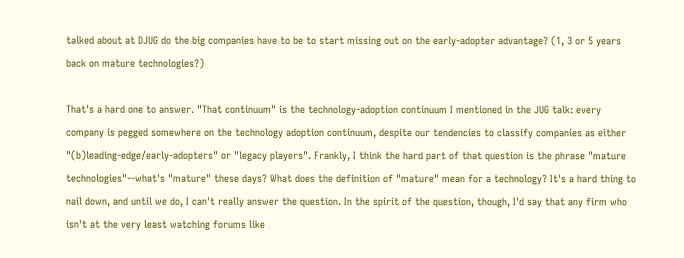talked about at DJUG do the big companies have to be to start missing out on the early-adopter advantage? (1, 3 or 5 years back on mature technologies?)

That's a hard one to answer. "That continuum" is the technology-adoption continuum I mentioned in the JUG talk: every company is pegged somewhere on the technology adoption continuum, despite our tendencies to classify companies as either "(b)leading-edge/early-adopters" or "legacy players". Frankly, I think the hard part of that question is the phrase "mature technologies"--what's "mature" these days? What does the definition of "mature" mean for a technology? It's a hard thing to nail down, and until we do, I can't really answer the question. In the spirit of the question, though, I'd say that any firm who isn't at the very least watching forums like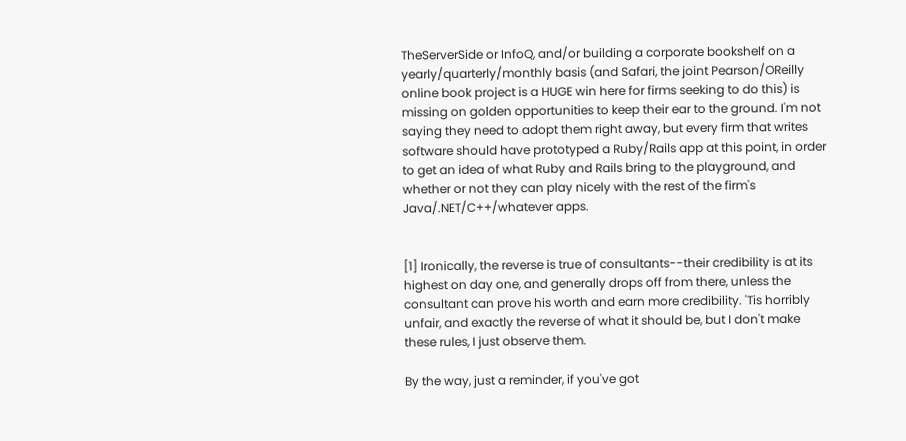TheServerSide or InfoQ, and/or building a corporate bookshelf on a yearly/quarterly/monthly basis (and Safari, the joint Pearson/OReilly online book project is a HUGE win here for firms seeking to do this) is missing on golden opportunities to keep their ear to the ground. I'm not saying they need to adopt them right away, but every firm that writes software should have prototyped a Ruby/Rails app at this point, in order to get an idea of what Ruby and Rails bring to the playground, and whether or not they can play nicely with the rest of the firm's Java/.NET/C++/whatever apps.


[1] Ironically, the reverse is true of consultants--their credibility is at its highest on day one, and generally drops off from there, unless the consultant can prove his worth and earn more credibility. 'Tis horribly unfair, and exactly the reverse of what it should be, but I don't make these rules, I just observe them.

By the way, just a reminder, if you've got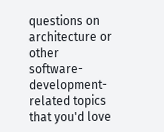questions on architecture or other software-development-related topics that you'd love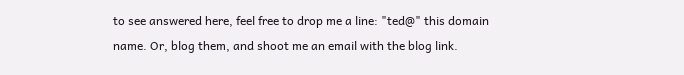to see answered here, feel free to drop me a line: "ted@" this domain name. Or, blog them, and shoot me an email with the blog link.